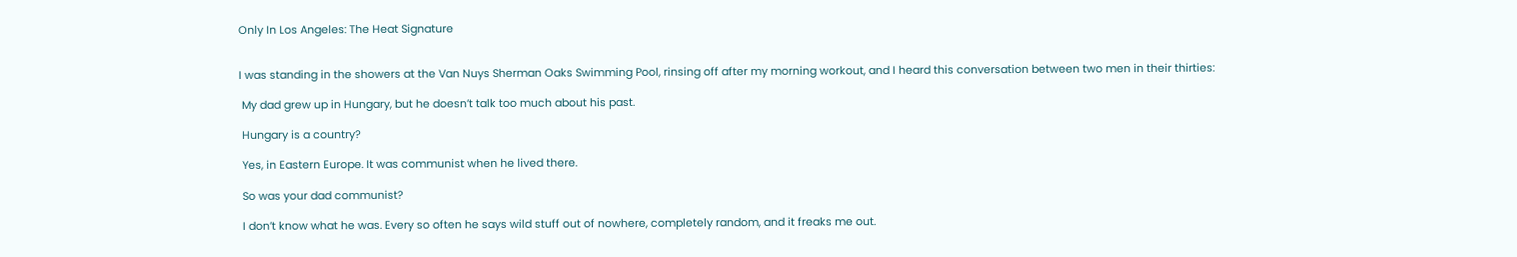Only In Los Angeles: The Heat Signature


I was standing in the showers at the Van Nuys Sherman Oaks Swimming Pool, rinsing off after my morning workout, and I heard this conversation between two men in their thirties:

 My dad grew up in Hungary, but he doesn’t talk too much about his past.

 Hungary is a country?

 Yes, in Eastern Europe. It was communist when he lived there.

 So was your dad communist?

 I don’t know what he was. Every so often he says wild stuff out of nowhere, completely random, and it freaks me out.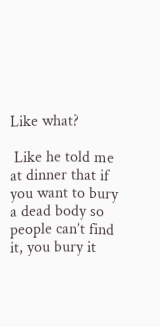Like what?

 Like he told me at dinner that if you want to bury a dead body so people can’t find it, you bury it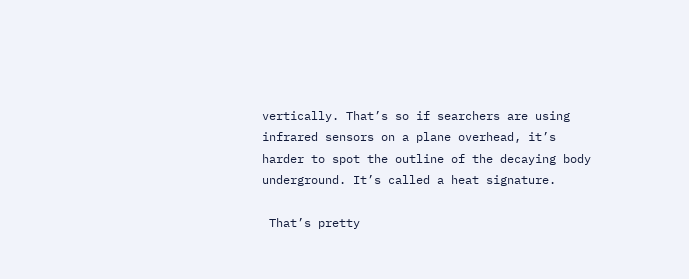vertically. That’s so if searchers are using infrared sensors on a plane overhead, it’s harder to spot the outline of the decaying body underground. It’s called a heat signature.

 That’s pretty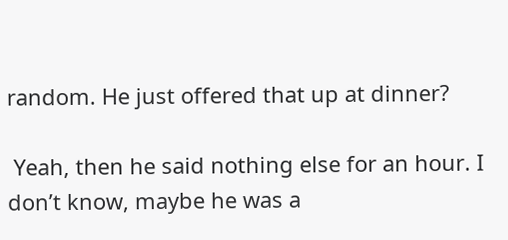random. He just offered that up at dinner?

 Yeah, then he said nothing else for an hour. I don’t know, maybe he was a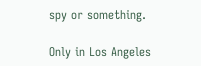spy or something.

Only in Los Angeles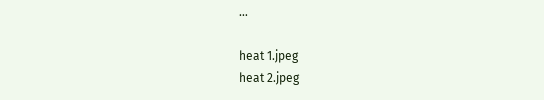…

heat 1.jpeg
heat 2.jpeg